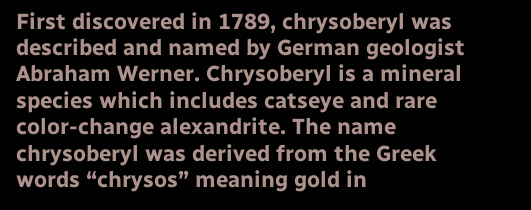First discovered in 1789, chrysoberyl was described and named by German geologist Abraham Werner. Chrysoberyl is a mineral species which includes catseye and rare color-change alexandrite. The name chrysoberyl was derived from the Greek words “chrysos” meaning gold in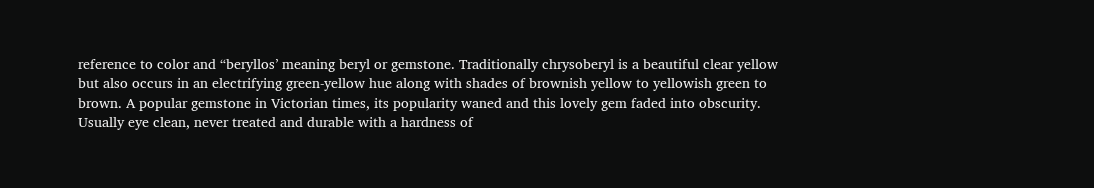reference to color and “beryllos’ meaning beryl or gemstone. Traditionally chrysoberyl is a beautiful clear yellow but also occurs in an electrifying green-yellow hue along with shades of brownish yellow to yellowish green to brown. A popular gemstone in Victorian times, its popularity waned and this lovely gem faded into obscurity. Usually eye clean, never treated and durable with a hardness of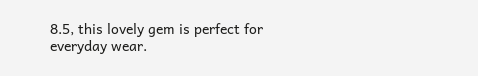8.5, this lovely gem is perfect for everyday wear.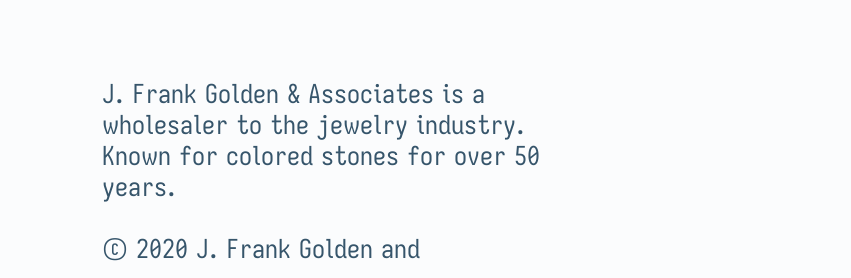J. Frank Golden & Associates is a wholesaler to the jewelry industry.  Known for colored stones for over 50 years.

© 2020 J. Frank Golden and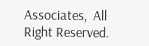Associates,  All Right Reserved.